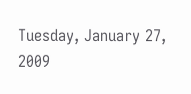Tuesday, January 27, 2009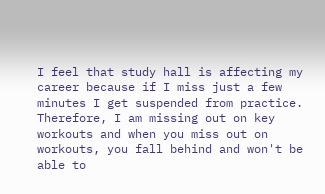I feel that study hall is affecting my career because if I miss just a few minutes I get suspended from practice. Therefore, I am missing out on key workouts and when you miss out on workouts, you fall behind and won't be able to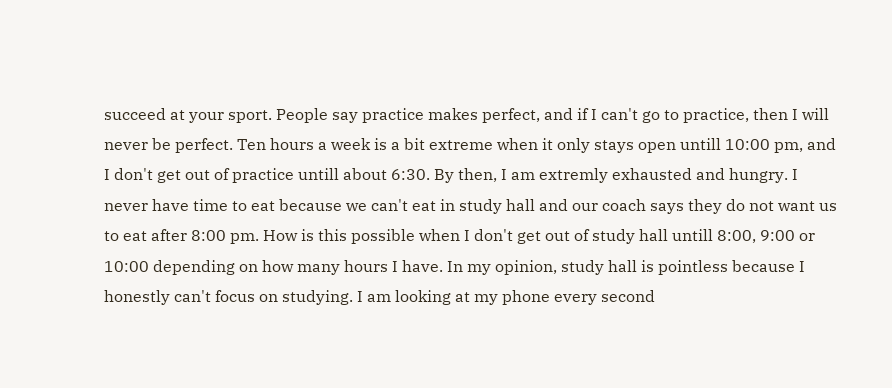succeed at your sport. People say practice makes perfect, and if I can't go to practice, then I will never be perfect. Ten hours a week is a bit extreme when it only stays open untill 10:00 pm, and I don't get out of practice untill about 6:30. By then, I am extremly exhausted and hungry. I never have time to eat because we can't eat in study hall and our coach says they do not want us to eat after 8:00 pm. How is this possible when I don't get out of study hall untill 8:00, 9:00 or 10:00 depending on how many hours I have. In my opinion, study hall is pointless because I honestly can't focus on studying. I am looking at my phone every second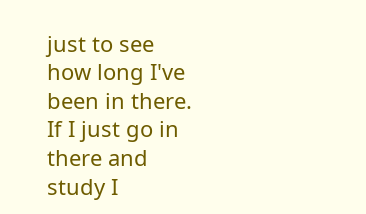just to see how long I've been in there. If I just go in there and study I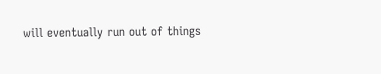will eventually run out of things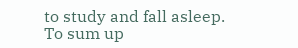to study and fall asleep. To sum up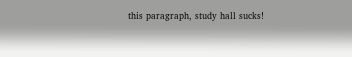this paragraph, study hall sucks!